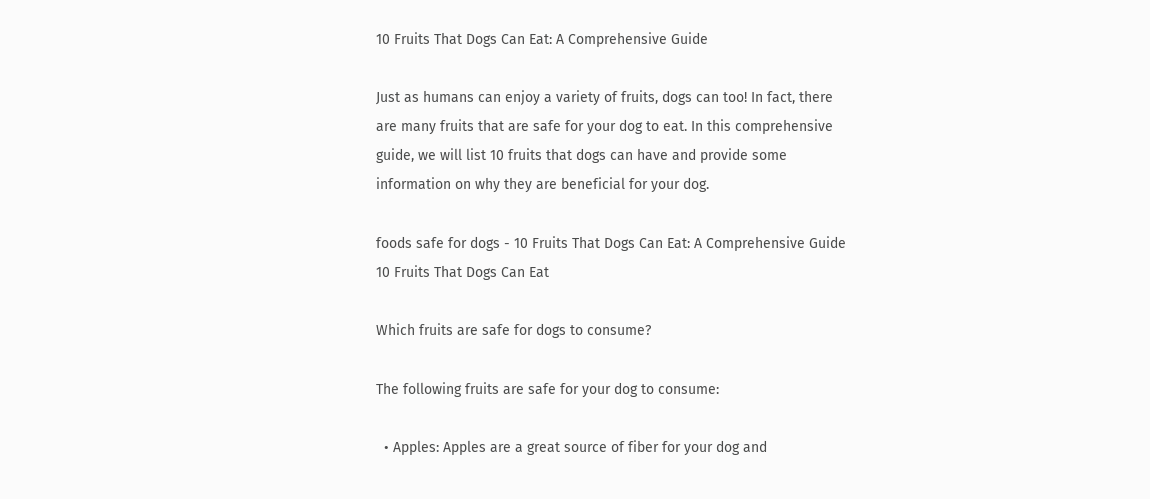10 Fruits That Dogs Can Eat: A Comprehensive Guide

Just as humans can enjoy a variety of fruits, dogs can too! In fact, there are many fruits that are safe for your dog to eat. In this comprehensive guide, we will list 10 fruits that dogs can have and provide some information on why they are beneficial for your dog.

foods safe for dogs - 10 Fruits That Dogs Can Eat: A Comprehensive Guide
10 Fruits That Dogs Can Eat

Which fruits are safe for dogs to consume?

The following fruits are safe for your dog to consume:

  • Apples: Apples are a great source of fiber for your dog and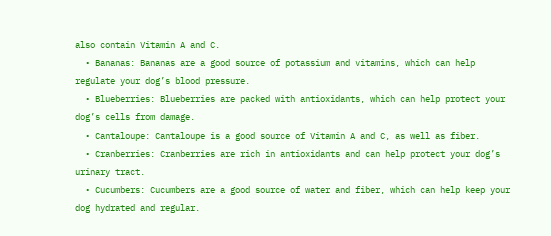also contain Vitamin A and C.
  • Bananas: Bananas are a good source of potassium and vitamins, which can help regulate your dog’s blood pressure.
  • Blueberries: Blueberries are packed with antioxidants, which can help protect your dog’s cells from damage.
  • Cantaloupe: Cantaloupe is a good source of Vitamin A and C, as well as fiber.
  • Cranberries: Cranberries are rich in antioxidants and can help protect your dog’s urinary tract.
  • Cucumbers: Cucumbers are a good source of water and fiber, which can help keep your dog hydrated and regular.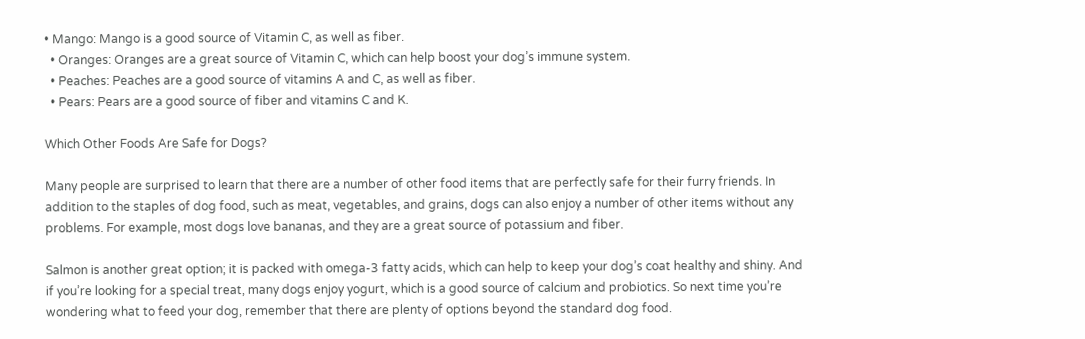• Mango: Mango is a good source of Vitamin C, as well as fiber.
  • Oranges: Oranges are a great source of Vitamin C, which can help boost your dog’s immune system.
  • Peaches: Peaches are a good source of vitamins A and C, as well as fiber.
  • Pears: Pears are a good source of fiber and vitamins C and K.

Which Other Foods Are Safe for Dogs?

Many people are surprised to learn that there are a number of other food items that are perfectly safe for their furry friends. In addition to the staples of dog food, such as meat, vegetables, and grains, dogs can also enjoy a number of other items without any problems. For example, most dogs love bananas, and they are a great source of potassium and fiber.

Salmon is another great option; it is packed with omega-3 fatty acids, which can help to keep your dog’s coat healthy and shiny. And if you’re looking for a special treat, many dogs enjoy yogurt, which is a good source of calcium and probiotics. So next time you’re wondering what to feed your dog, remember that there are plenty of options beyond the standard dog food.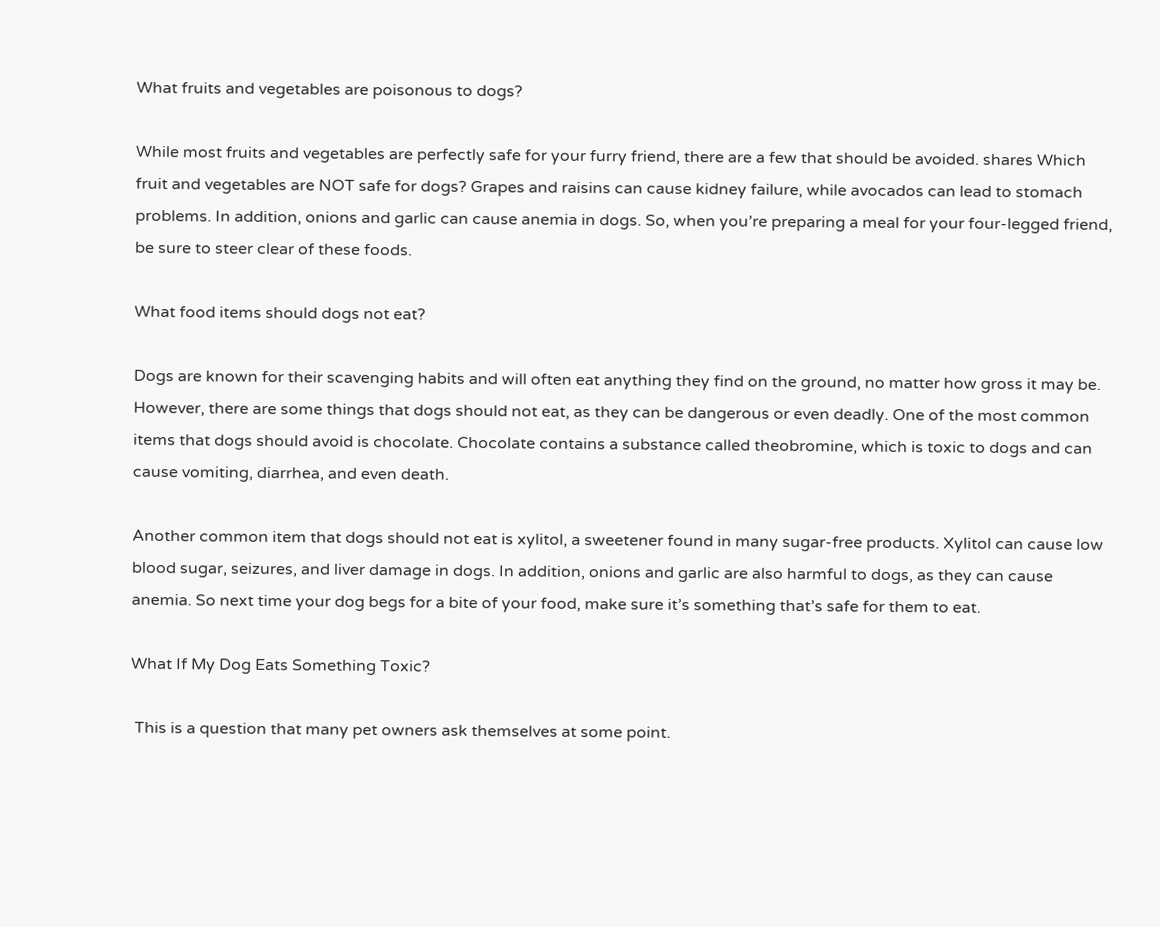What fruits and vegetables are poisonous to dogs?

While most fruits and vegetables are perfectly safe for your furry friend, there are a few that should be avoided. shares Which fruit and vegetables are NOT safe for dogs? Grapes and raisins can cause kidney failure, while avocados can lead to stomach problems. In addition, onions and garlic can cause anemia in dogs. So, when you’re preparing a meal for your four-legged friend, be sure to steer clear of these foods.

What food items should dogs not eat?

Dogs are known for their scavenging habits and will often eat anything they find on the ground, no matter how gross it may be. However, there are some things that dogs should not eat, as they can be dangerous or even deadly. One of the most common items that dogs should avoid is chocolate. Chocolate contains a substance called theobromine, which is toxic to dogs and can cause vomiting, diarrhea, and even death.

Another common item that dogs should not eat is xylitol, a sweetener found in many sugar-free products. Xylitol can cause low blood sugar, seizures, and liver damage in dogs. In addition, onions and garlic are also harmful to dogs, as they can cause anemia. So next time your dog begs for a bite of your food, make sure it’s something that’s safe for them to eat.

What If My Dog Eats Something Toxic?

 This is a question that many pet owners ask themselves at some point.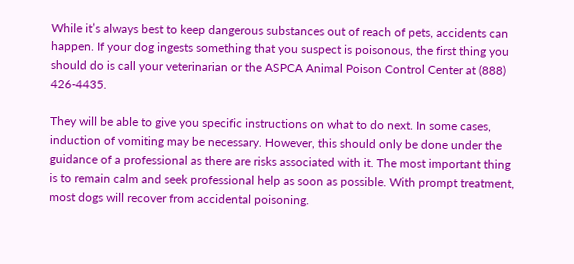While it’s always best to keep dangerous substances out of reach of pets, accidents can happen. If your dog ingests something that you suspect is poisonous, the first thing you should do is call your veterinarian or the ASPCA Animal Poison Control Center at (888) 426-4435.

They will be able to give you specific instructions on what to do next. In some cases, induction of vomiting may be necessary. However, this should only be done under the guidance of a professional as there are risks associated with it. The most important thing is to remain calm and seek professional help as soon as possible. With prompt treatment, most dogs will recover from accidental poisoning.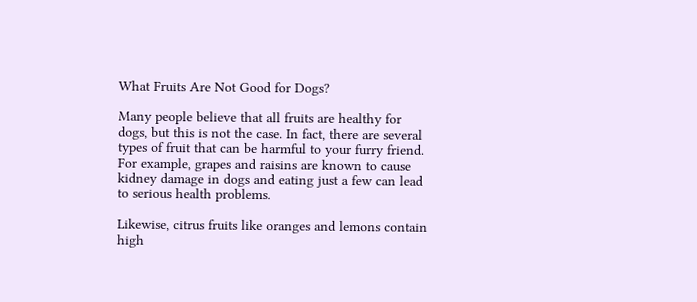What Fruits Are Not Good for Dogs?

Many people believe that all fruits are healthy for dogs, but this is not the case. In fact, there are several types of fruit that can be harmful to your furry friend. For example, grapes and raisins are known to cause kidney damage in dogs and eating just a few can lead to serious health problems.

Likewise, citrus fruits like oranges and lemons contain high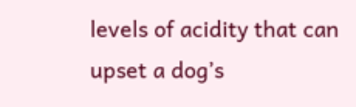levels of acidity that can upset a dog’s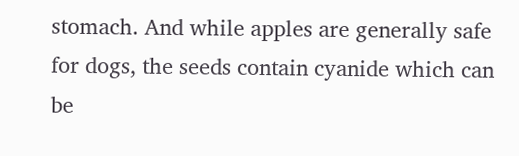stomach. And while apples are generally safe for dogs, the seeds contain cyanide which can be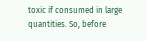toxic if consumed in large quantities. So, before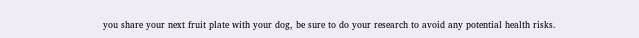you share your next fruit plate with your dog, be sure to do your research to avoid any potential health risks.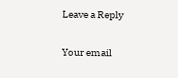Leave a Reply

Your email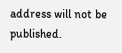address will not be published.